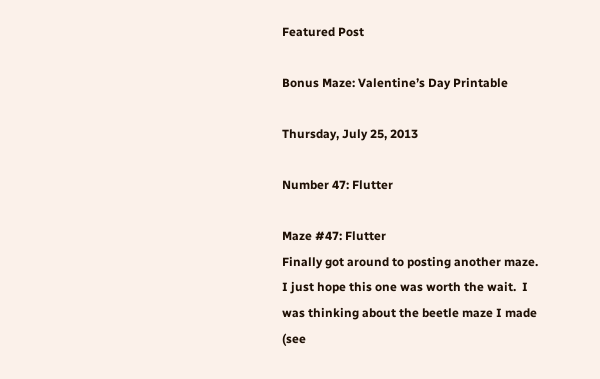Featured Post

Bonus Maze: Valentine’s Day Printable

Thursday, July 25, 2013

Number 47: Flutter

Maze #47: Flutter
Finally got around to posting another maze.  I just hope this one was worth the wait.  I was thinking about the beetle maze I made (see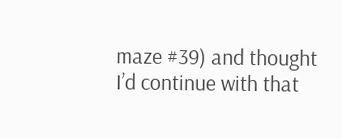maze #39) and thought I’d continue with that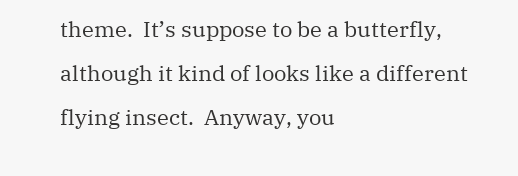theme.  It’s suppose to be a butterfly, although it kind of looks like a different flying insect.  Anyway, you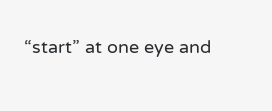“start” at one eye and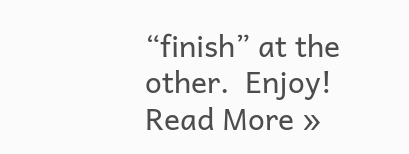“finish” at the other.  Enjoy!
Read More »